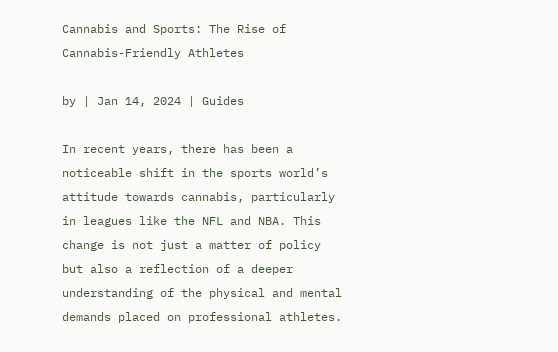Cannabis and Sports: The Rise of Cannabis-Friendly Athletes

by | Jan 14, 2024 | Guides

In recent years, there has been a noticeable shift in the sports world’s attitude towards cannabis, particularly in leagues like the NFL and NBA. This change is not just a matter of policy but also a reflection of a deeper understanding of the physical and mental demands placed on professional athletes.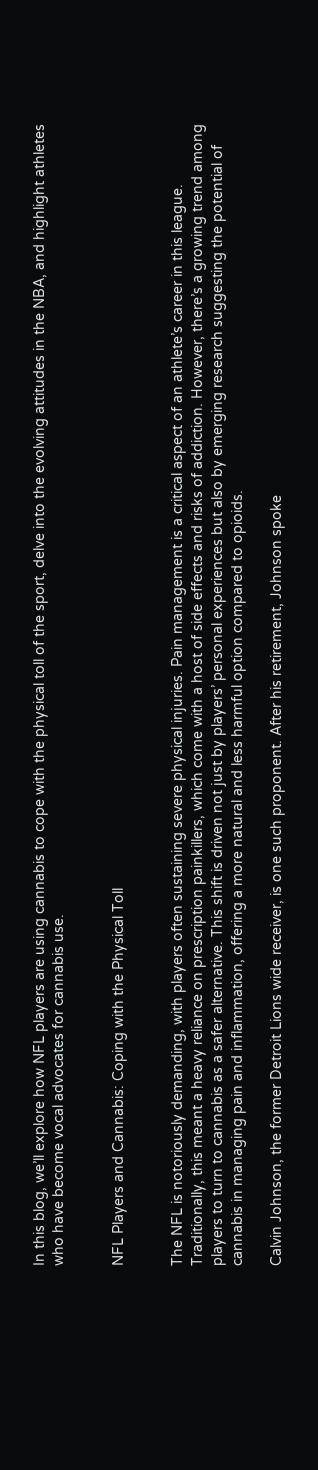In this blog, we’ll explore how NFL players are using cannabis to cope with the physical toll of the sport, delve into the evolving attitudes in the NBA, and highlight athletes who have become vocal advocates for cannabis use.


NFL Players and Cannabis: Coping with the Physical Toll


The NFL is notoriously demanding, with players often sustaining severe physical injuries. Pain management is a critical aspect of an athlete’s career in this league. Traditionally, this meant a heavy reliance on prescription painkillers, which come with a host of side effects and risks of addiction. However, there’s a growing trend among players to turn to cannabis as a safer alternative. This shift is driven not just by players’ personal experiences but also by emerging research suggesting the potential of cannabis in managing pain and inflammation, offering a more natural and less harmful option compared to opioids.

Calvin Johnson, the former Detroit Lions wide receiver, is one such proponent. After his retirement, Johnson spoke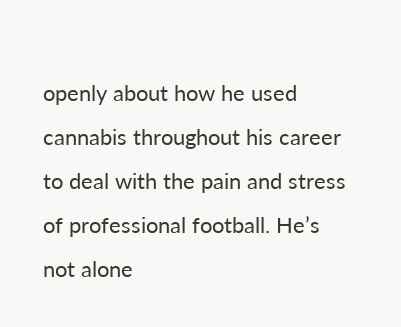openly about how he used cannabis throughout his career to deal with the pain and stress of professional football. He’s not alone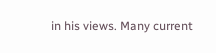in his views. Many current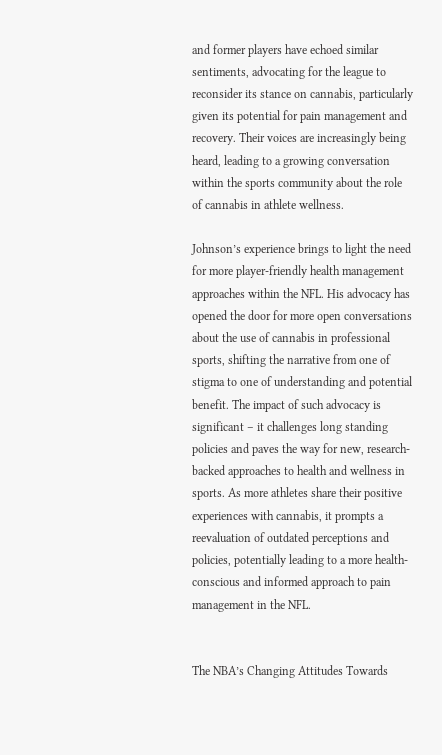and former players have echoed similar sentiments, advocating for the league to reconsider its stance on cannabis, particularly given its potential for pain management and recovery. Their voices are increasingly being heard, leading to a growing conversation within the sports community about the role of cannabis in athlete wellness.

Johnson’s experience brings to light the need for more player-friendly health management approaches within the NFL. His advocacy has opened the door for more open conversations about the use of cannabis in professional sports, shifting the narrative from one of stigma to one of understanding and potential benefit. The impact of such advocacy is significant – it challenges long standing policies and paves the way for new, research-backed approaches to health and wellness in sports. As more athletes share their positive experiences with cannabis, it prompts a reevaluation of outdated perceptions and policies, potentially leading to a more health-conscious and informed approach to pain management in the NFL.


The NBA’s Changing Attitudes Towards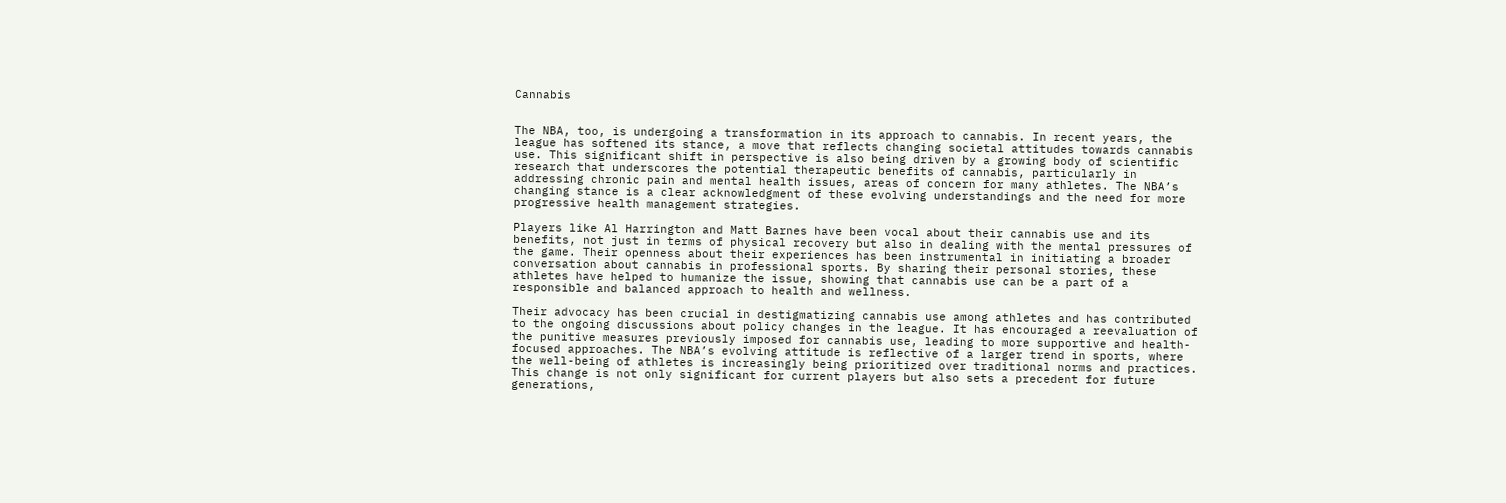Cannabis


The NBA, too, is undergoing a transformation in its approach to cannabis. In recent years, the league has softened its stance, a move that reflects changing societal attitudes towards cannabis use. This significant shift in perspective is also being driven by a growing body of scientific research that underscores the potential therapeutic benefits of cannabis, particularly in addressing chronic pain and mental health issues, areas of concern for many athletes. The NBA’s changing stance is a clear acknowledgment of these evolving understandings and the need for more progressive health management strategies.

Players like Al Harrington and Matt Barnes have been vocal about their cannabis use and its benefits, not just in terms of physical recovery but also in dealing with the mental pressures of the game. Their openness about their experiences has been instrumental in initiating a broader conversation about cannabis in professional sports. By sharing their personal stories, these athletes have helped to humanize the issue, showing that cannabis use can be a part of a responsible and balanced approach to health and wellness.

Their advocacy has been crucial in destigmatizing cannabis use among athletes and has contributed to the ongoing discussions about policy changes in the league. It has encouraged a reevaluation of the punitive measures previously imposed for cannabis use, leading to more supportive and health-focused approaches. The NBA’s evolving attitude is reflective of a larger trend in sports, where the well-being of athletes is increasingly being prioritized over traditional norms and practices. This change is not only significant for current players but also sets a precedent for future generations,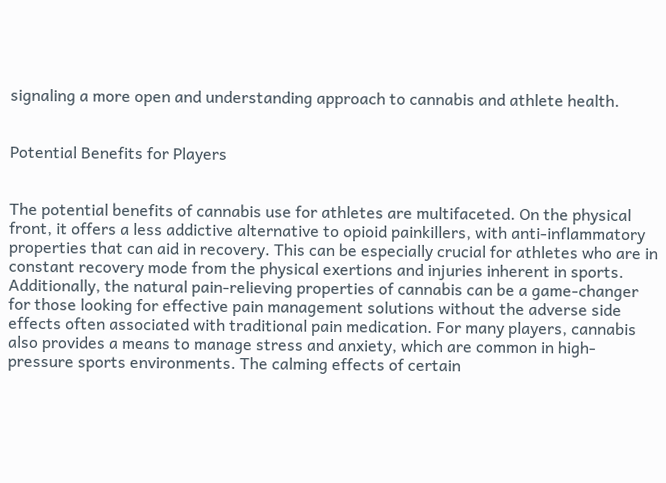signaling a more open and understanding approach to cannabis and athlete health.


Potential Benefits for Players


The potential benefits of cannabis use for athletes are multifaceted. On the physical front, it offers a less addictive alternative to opioid painkillers, with anti-inflammatory properties that can aid in recovery. This can be especially crucial for athletes who are in constant recovery mode from the physical exertions and injuries inherent in sports. Additionally, the natural pain-relieving properties of cannabis can be a game-changer for those looking for effective pain management solutions without the adverse side effects often associated with traditional pain medication. For many players, cannabis also provides a means to manage stress and anxiety, which are common in high-pressure sports environments. The calming effects of certain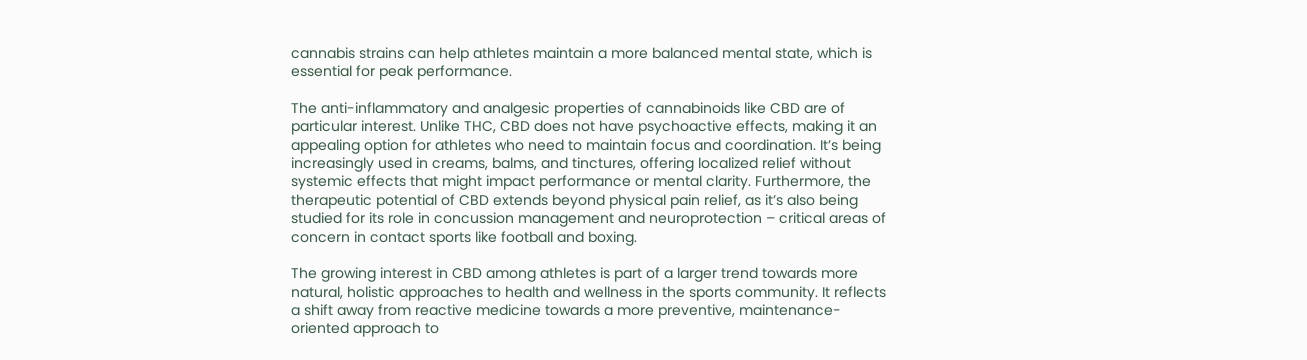cannabis strains can help athletes maintain a more balanced mental state, which is essential for peak performance.

The anti-inflammatory and analgesic properties of cannabinoids like CBD are of particular interest. Unlike THC, CBD does not have psychoactive effects, making it an appealing option for athletes who need to maintain focus and coordination. It’s being increasingly used in creams, balms, and tinctures, offering localized relief without systemic effects that might impact performance or mental clarity. Furthermore, the therapeutic potential of CBD extends beyond physical pain relief, as it’s also being studied for its role in concussion management and neuroprotection – critical areas of concern in contact sports like football and boxing.

The growing interest in CBD among athletes is part of a larger trend towards more natural, holistic approaches to health and wellness in the sports community. It reflects a shift away from reactive medicine towards a more preventive, maintenance-oriented approach to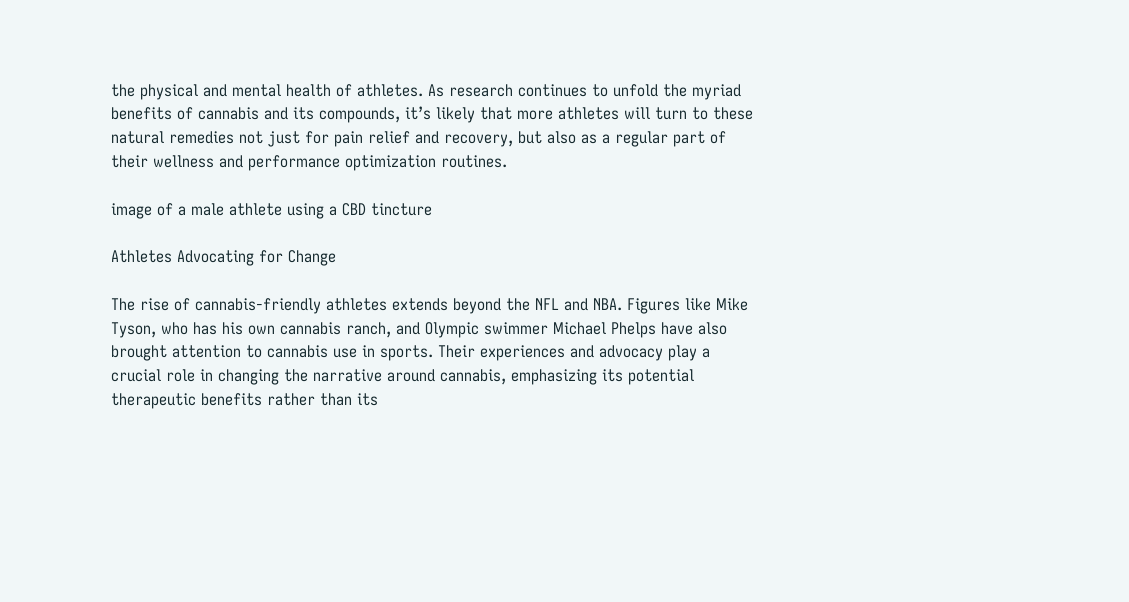the physical and mental health of athletes. As research continues to unfold the myriad benefits of cannabis and its compounds, it’s likely that more athletes will turn to these natural remedies not just for pain relief and recovery, but also as a regular part of their wellness and performance optimization routines.

image of a male athlete using a CBD tincture

Athletes Advocating for Change

The rise of cannabis-friendly athletes extends beyond the NFL and NBA. Figures like Mike Tyson, who has his own cannabis ranch, and Olympic swimmer Michael Phelps have also brought attention to cannabis use in sports. Their experiences and advocacy play a crucial role in changing the narrative around cannabis, emphasizing its potential therapeutic benefits rather than its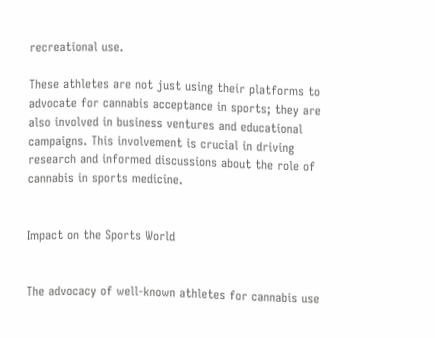recreational use.

These athletes are not just using their platforms to advocate for cannabis acceptance in sports; they are also involved in business ventures and educational campaigns. This involvement is crucial in driving research and informed discussions about the role of cannabis in sports medicine.


Impact on the Sports World


The advocacy of well-known athletes for cannabis use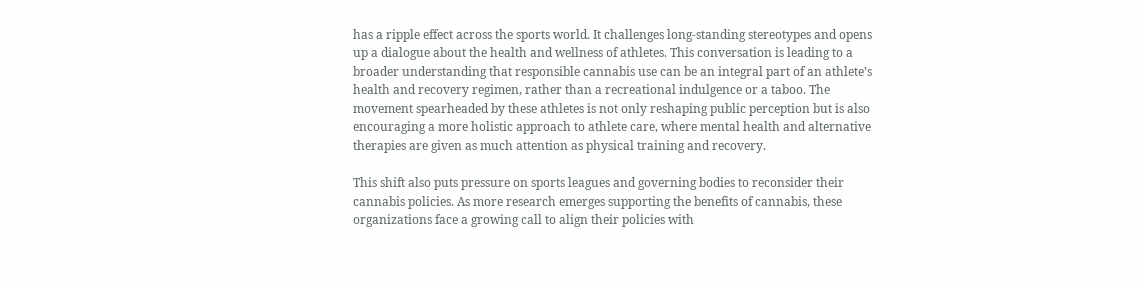has a ripple effect across the sports world. It challenges long-standing stereotypes and opens up a dialogue about the health and wellness of athletes. This conversation is leading to a broader understanding that responsible cannabis use can be an integral part of an athlete’s health and recovery regimen, rather than a recreational indulgence or a taboo. The movement spearheaded by these athletes is not only reshaping public perception but is also encouraging a more holistic approach to athlete care, where mental health and alternative therapies are given as much attention as physical training and recovery.

This shift also puts pressure on sports leagues and governing bodies to reconsider their cannabis policies. As more research emerges supporting the benefits of cannabis, these organizations face a growing call to align their policies with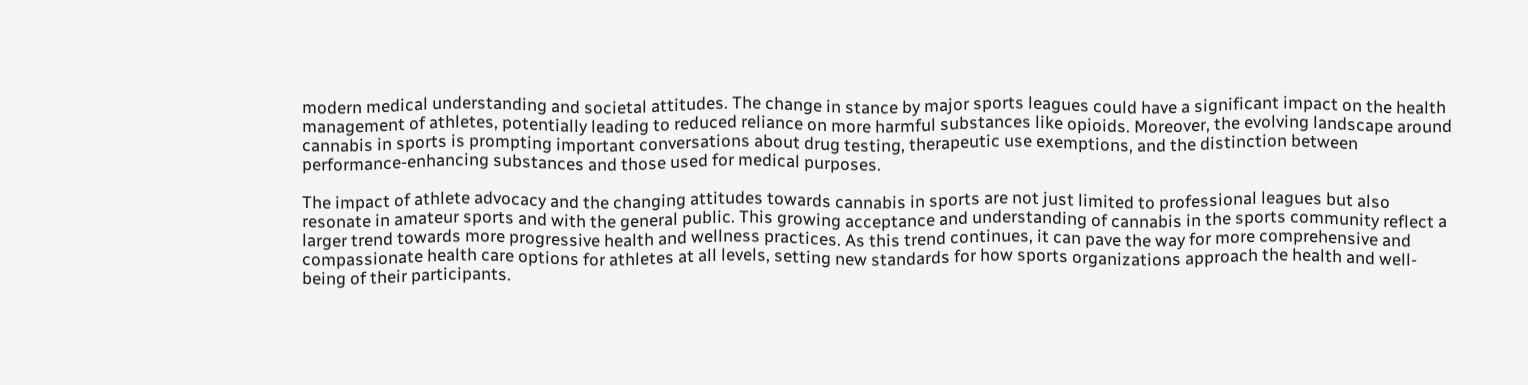modern medical understanding and societal attitudes. The change in stance by major sports leagues could have a significant impact on the health management of athletes, potentially leading to reduced reliance on more harmful substances like opioids. Moreover, the evolving landscape around cannabis in sports is prompting important conversations about drug testing, therapeutic use exemptions, and the distinction between performance-enhancing substances and those used for medical purposes.

The impact of athlete advocacy and the changing attitudes towards cannabis in sports are not just limited to professional leagues but also resonate in amateur sports and with the general public. This growing acceptance and understanding of cannabis in the sports community reflect a larger trend towards more progressive health and wellness practices. As this trend continues, it can pave the way for more comprehensive and compassionate health care options for athletes at all levels, setting new standards for how sports organizations approach the health and well-being of their participants.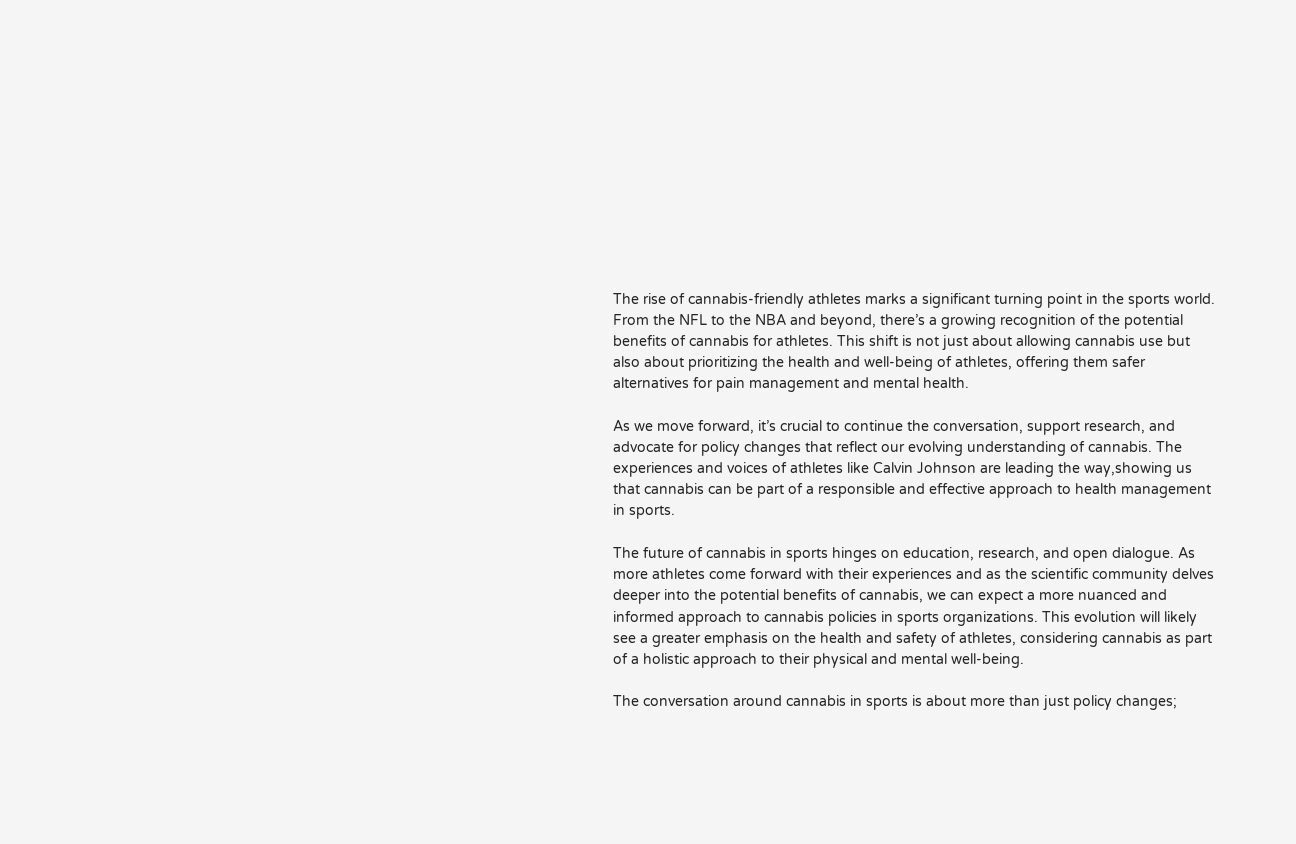The rise of cannabis-friendly athletes marks a significant turning point in the sports world. From the NFL to the NBA and beyond, there’s a growing recognition of the potential benefits of cannabis for athletes. This shift is not just about allowing cannabis use but also about prioritizing the health and well-being of athletes, offering them safer alternatives for pain management and mental health.

As we move forward, it’s crucial to continue the conversation, support research, and advocate for policy changes that reflect our evolving understanding of cannabis. The experiences and voices of athletes like Calvin Johnson are leading the way,showing us that cannabis can be part of a responsible and effective approach to health management in sports.

The future of cannabis in sports hinges on education, research, and open dialogue. As more athletes come forward with their experiences and as the scientific community delves deeper into the potential benefits of cannabis, we can expect a more nuanced and informed approach to cannabis policies in sports organizations. This evolution will likely see a greater emphasis on the health and safety of athletes, considering cannabis as part of a holistic approach to their physical and mental well-being.

The conversation around cannabis in sports is about more than just policy changes;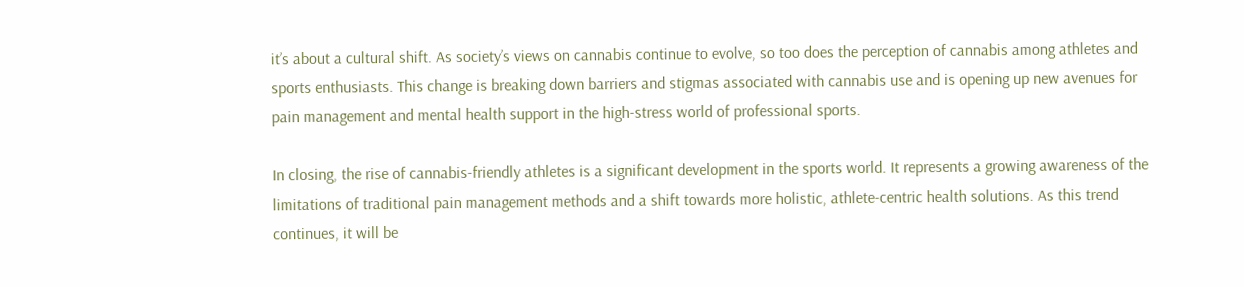it’s about a cultural shift. As society’s views on cannabis continue to evolve, so too does the perception of cannabis among athletes and sports enthusiasts. This change is breaking down barriers and stigmas associated with cannabis use and is opening up new avenues for pain management and mental health support in the high-stress world of professional sports.

In closing, the rise of cannabis-friendly athletes is a significant development in the sports world. It represents a growing awareness of the limitations of traditional pain management methods and a shift towards more holistic, athlete-centric health solutions. As this trend continues, it will be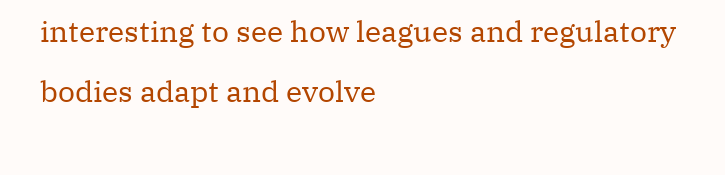interesting to see how leagues and regulatory bodies adapt and evolve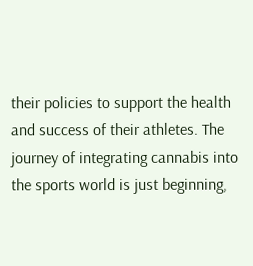their policies to support the health and success of their athletes. The journey of integrating cannabis into the sports world is just beginning,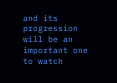and its progression will be an important one to watch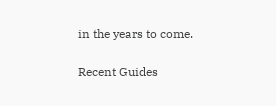in the years to come.

Recent Guides